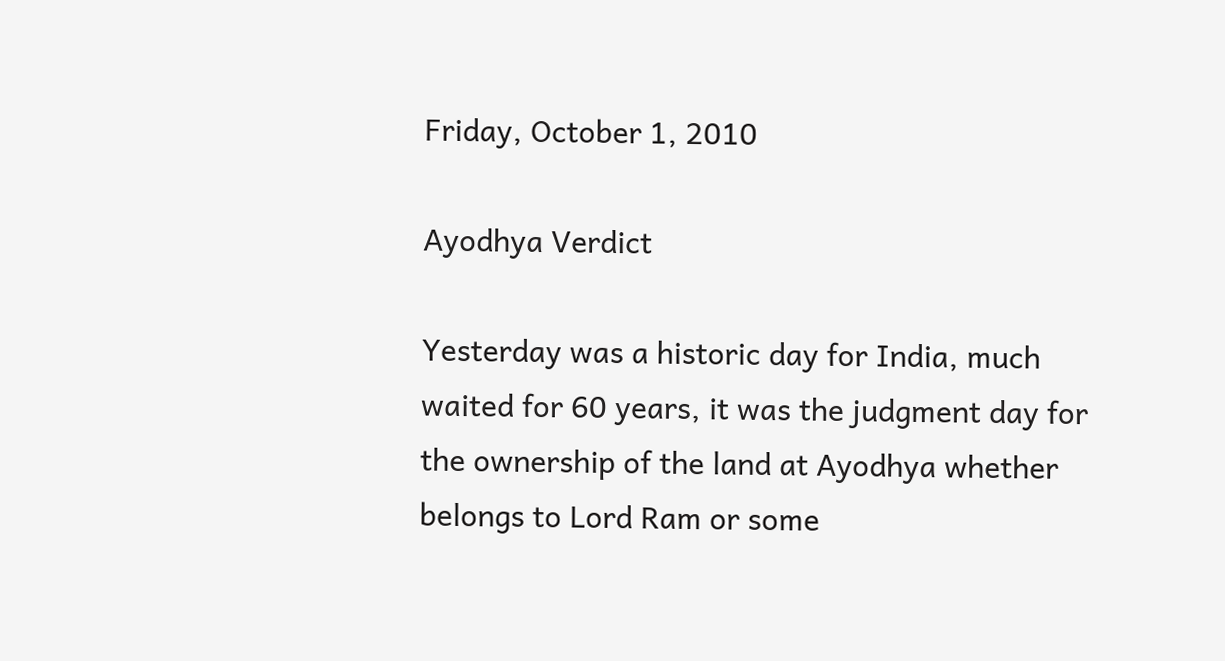Friday, October 1, 2010

Ayodhya Verdict

Yesterday was a historic day for India, much waited for 60 years, it was the judgment day for the ownership of the land at Ayodhya whether belongs to Lord Ram or some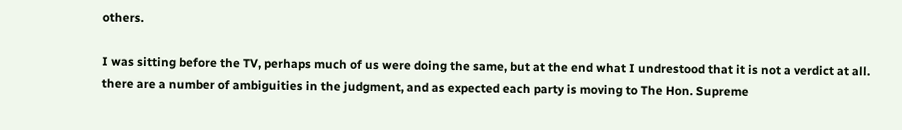others.

I was sitting before the TV, perhaps much of us were doing the same, but at the end what I undrestood that it is not a verdict at all. there are a number of ambiguities in the judgment, and as expected each party is moving to The Hon. Supreme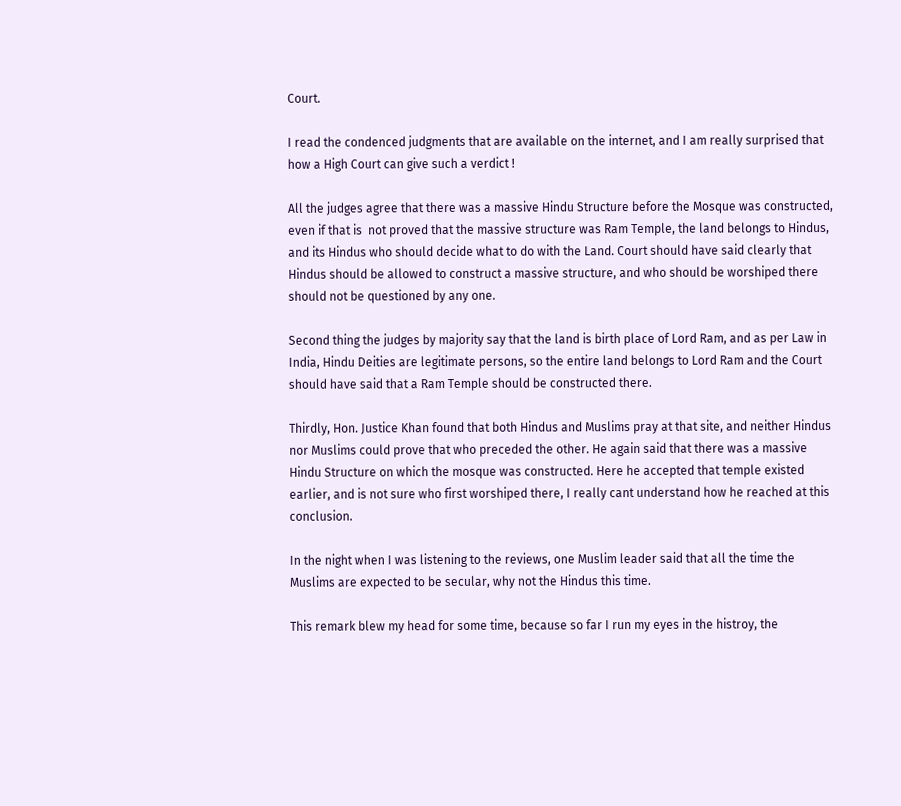Court.

I read the condenced judgments that are available on the internet, and I am really surprised that how a High Court can give such a verdict !

All the judges agree that there was a massive Hindu Structure before the Mosque was constructed, even if that is  not proved that the massive structure was Ram Temple, the land belongs to Hindus, and its Hindus who should decide what to do with the Land. Court should have said clearly that Hindus should be allowed to construct a massive structure, and who should be worshiped there should not be questioned by any one.

Second thing the judges by majority say that the land is birth place of Lord Ram, and as per Law in India, Hindu Deities are legitimate persons, so the entire land belongs to Lord Ram and the Court should have said that a Ram Temple should be constructed there.

Thirdly, Hon. Justice Khan found that both Hindus and Muslims pray at that site, and neither Hindus nor Muslims could prove that who preceded the other. He again said that there was a massive Hindu Structure on which the mosque was constructed. Here he accepted that temple existed earlier, and is not sure who first worshiped there, I really cant understand how he reached at this conclusion.

In the night when I was listening to the reviews, one Muslim leader said that all the time the Muslims are expected to be secular, why not the Hindus this time.

This remark blew my head for some time, because so far I run my eyes in the histroy, the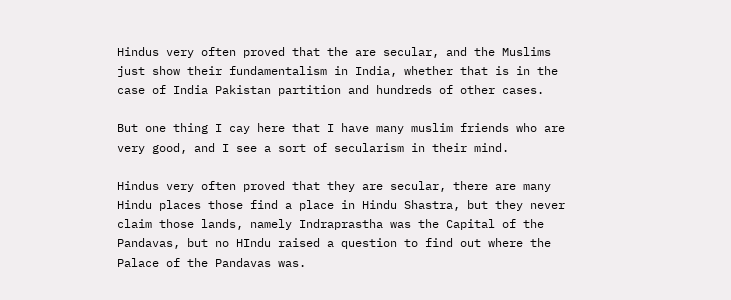Hindus very often proved that the are secular, and the Muslims just show their fundamentalism in India, whether that is in the case of India Pakistan partition and hundreds of other cases.

But one thing I cay here that I have many muslim friends who are very good, and I see a sort of secularism in their mind.

Hindus very often proved that they are secular, there are many Hindu places those find a place in Hindu Shastra, but they never claim those lands, namely Indraprastha was the Capital of the Pandavas, but no HIndu raised a question to find out where the Palace of the Pandavas was.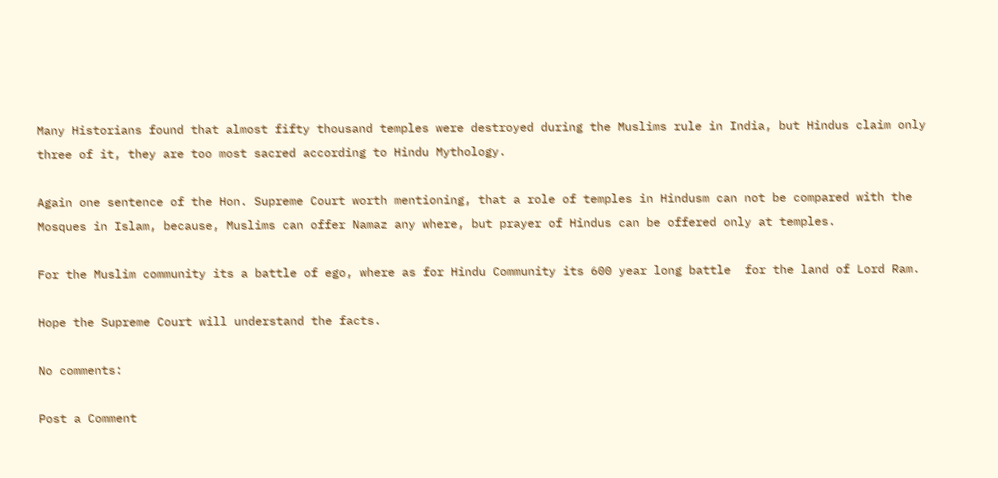Many Historians found that almost fifty thousand temples were destroyed during the Muslims rule in India, but Hindus claim only three of it, they are too most sacred according to Hindu Mythology.

Again one sentence of the Hon. Supreme Court worth mentioning, that a role of temples in Hindusm can not be compared with the Mosques in Islam, because, Muslims can offer Namaz any where, but prayer of Hindus can be offered only at temples.

For the Muslim community its a battle of ego, where as for Hindu Community its 600 year long battle  for the land of Lord Ram.

Hope the Supreme Court will understand the facts.

No comments:

Post a Comment